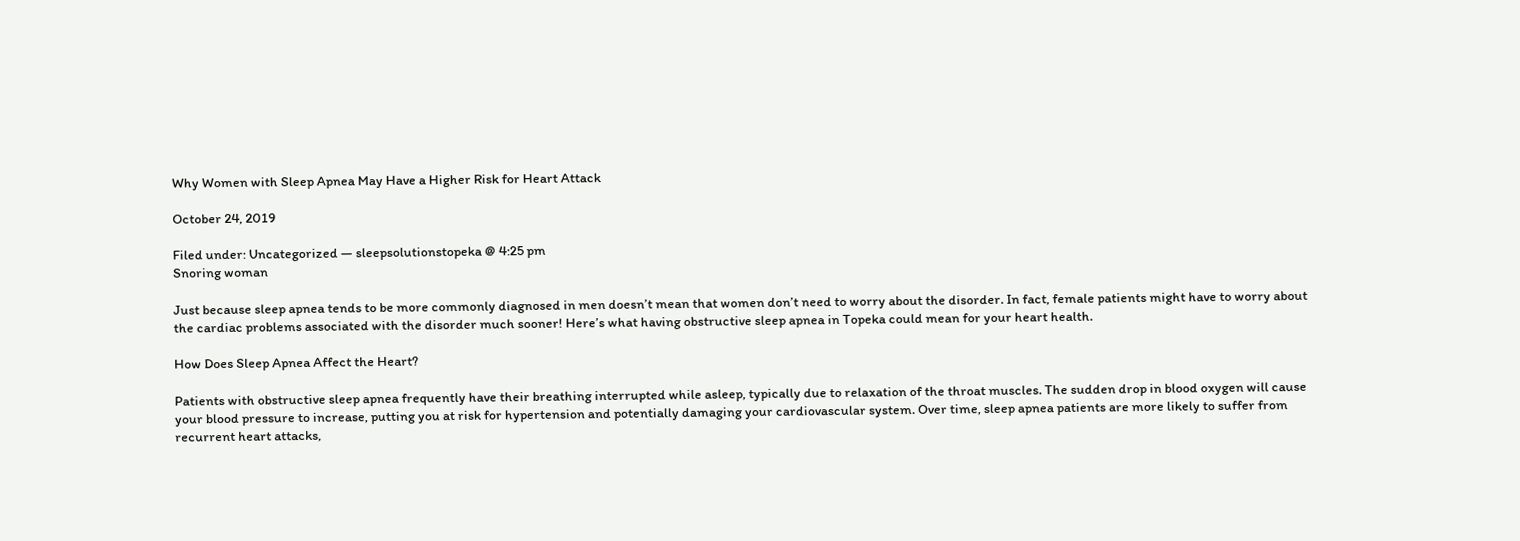Why Women with Sleep Apnea May Have a Higher Risk for Heart Attack

October 24, 2019

Filed under: Uncategorized — sleepsolutionstopeka @ 4:25 pm
Snoring woman

Just because sleep apnea tends to be more commonly diagnosed in men doesn’t mean that women don’t need to worry about the disorder. In fact, female patients might have to worry about the cardiac problems associated with the disorder much sooner! Here’s what having obstructive sleep apnea in Topeka could mean for your heart health.

How Does Sleep Apnea Affect the Heart?

Patients with obstructive sleep apnea frequently have their breathing interrupted while asleep, typically due to relaxation of the throat muscles. The sudden drop in blood oxygen will cause your blood pressure to increase, putting you at risk for hypertension and potentially damaging your cardiovascular system. Over time, sleep apnea patients are more likely to suffer from recurrent heart attacks,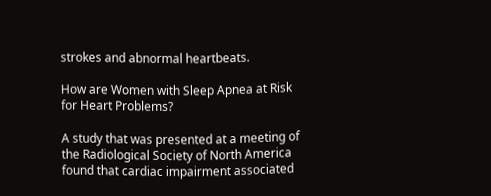strokes and abnormal heartbeats.

How are Women with Sleep Apnea at Risk for Heart Problems?

A study that was presented at a meeting of the Radiological Society of North America found that cardiac impairment associated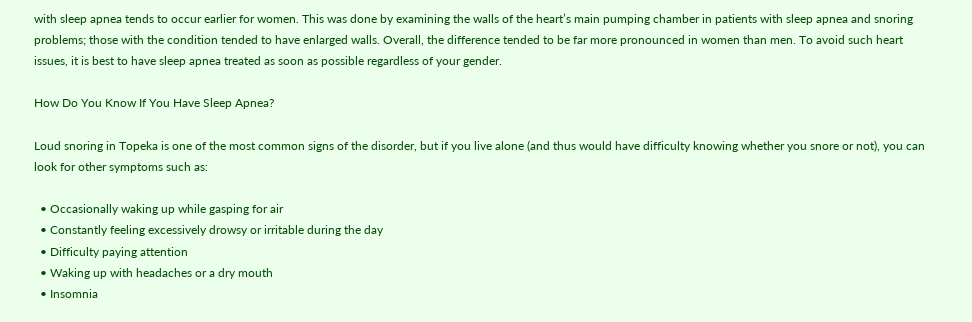with sleep apnea tends to occur earlier for women. This was done by examining the walls of the heart’s main pumping chamber in patients with sleep apnea and snoring problems; those with the condition tended to have enlarged walls. Overall, the difference tended to be far more pronounced in women than men. To avoid such heart issues, it is best to have sleep apnea treated as soon as possible regardless of your gender.

How Do You Know If You Have Sleep Apnea?

Loud snoring in Topeka is one of the most common signs of the disorder, but if you live alone (and thus would have difficulty knowing whether you snore or not), you can look for other symptoms such as:

  • Occasionally waking up while gasping for air
  • Constantly feeling excessively drowsy or irritable during the day
  • Difficulty paying attention
  • Waking up with headaches or a dry mouth
  • Insomnia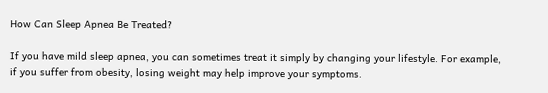How Can Sleep Apnea Be Treated?

If you have mild sleep apnea, you can sometimes treat it simply by changing your lifestyle. For example, if you suffer from obesity, losing weight may help improve your symptoms.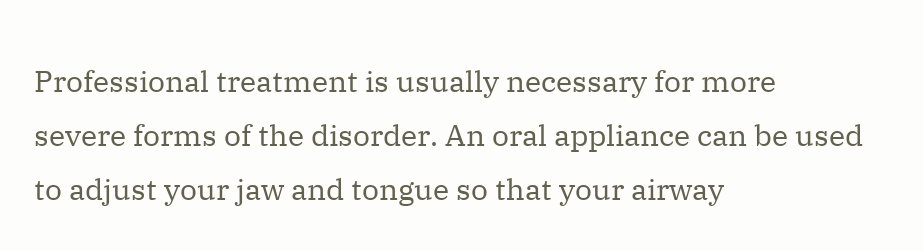Professional treatment is usually necessary for more severe forms of the disorder. An oral appliance can be used to adjust your jaw and tongue so that your airway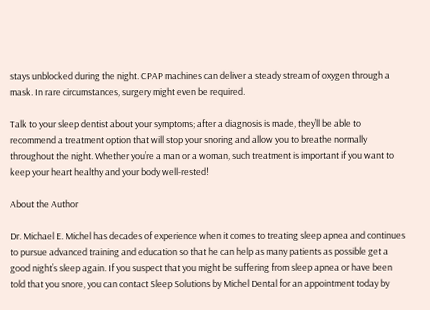stays unblocked during the night. CPAP machines can deliver a steady stream of oxygen through a mask. In rare circumstances, surgery might even be required.

Talk to your sleep dentist about your symptoms; after a diagnosis is made, they’ll be able to recommend a treatment option that will stop your snoring and allow you to breathe normally throughout the night. Whether you’re a man or a woman, such treatment is important if you want to keep your heart healthy and your body well-rested!

About the Author

Dr. Michael E. Michel has decades of experience when it comes to treating sleep apnea and continues to pursue advanced training and education so that he can help as many patients as possible get a good night’s sleep again. If you suspect that you might be suffering from sleep apnea or have been told that you snore, you can contact Sleep Solutions by Michel Dental for an appointment today by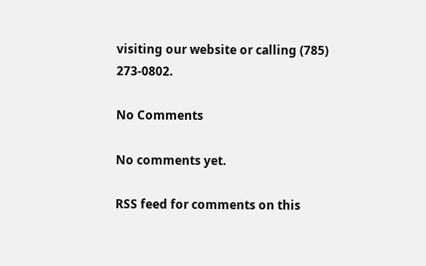visiting our website or calling (785) 273-0802.

No Comments

No comments yet.

RSS feed for comments on this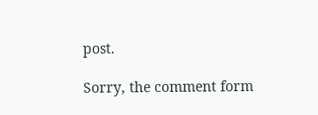post.

Sorry, the comment form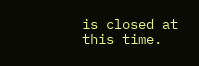is closed at this time.